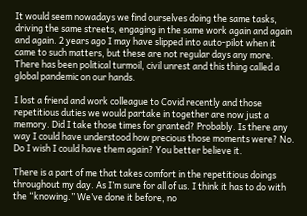It would seem nowadays we find ourselves doing the same tasks, driving the same streets, engaging in the same work again and again and again. 2 years ago I may have slipped into auto-pilot when it came to such matters, but these are not regular days any more. There has been political turmoil, civil unrest and this thing called a global pandemic on our hands.

I lost a friend and work colleague to Covid recently and those repetitious duties we would partake in together are now just a memory. Did I take those times for granted? Probably. Is there any way I could have understood how precious those moments were? No. Do I wish I could have them again? You better believe it.

There is a part of me that takes comfort in the repetitious doings throughout my day. As I’m sure for all of us. I think it has to do with the “knowing.” We’ve done it before, no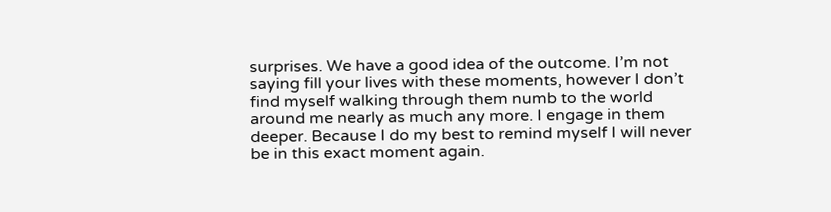surprises. We have a good idea of the outcome. I’m not saying fill your lives with these moments, however I don’t find myself walking through them numb to the world around me nearly as much any more. I engage in them deeper. Because I do my best to remind myself I will never be in this exact moment again.